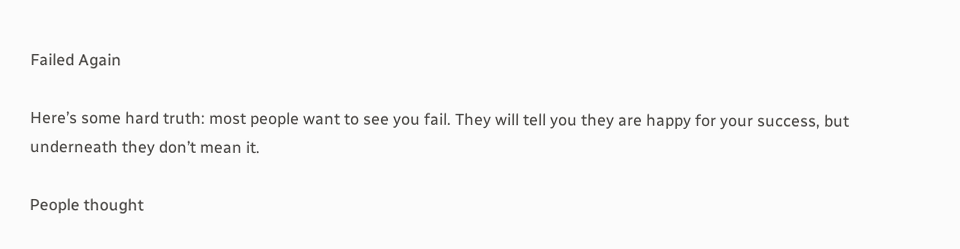Failed Again

Here’s some hard truth: most people want to see you fail. They will tell you they are happy for your success, but underneath they don’t mean it.

People thought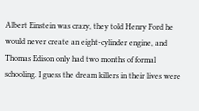Albert Einstein was crazy, they told Henry Ford he would never create an eight-cylinder engine, and Thomas Edison only had two months of formal schooling. I guess the dream killers in their lives were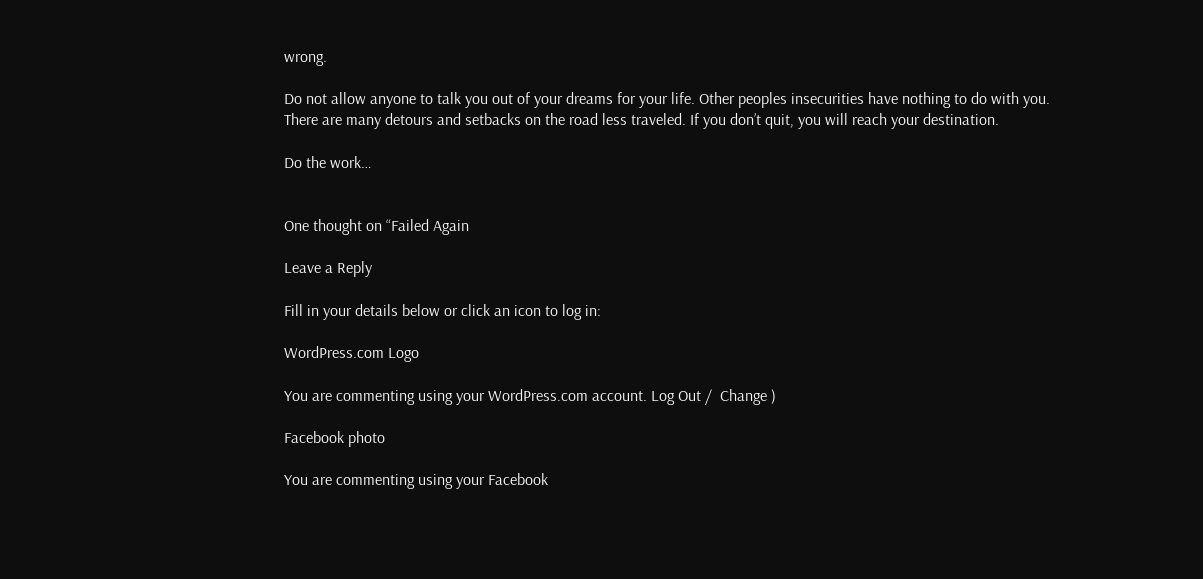wrong.

Do not allow anyone to talk you out of your dreams for your life. Other peoples insecurities have nothing to do with you. There are many detours and setbacks on the road less traveled. If you don’t quit, you will reach your destination.

Do the work…


One thought on “Failed Again

Leave a Reply

Fill in your details below or click an icon to log in:

WordPress.com Logo

You are commenting using your WordPress.com account. Log Out /  Change )

Facebook photo

You are commenting using your Facebook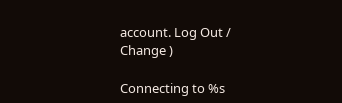account. Log Out /  Change )

Connecting to %s